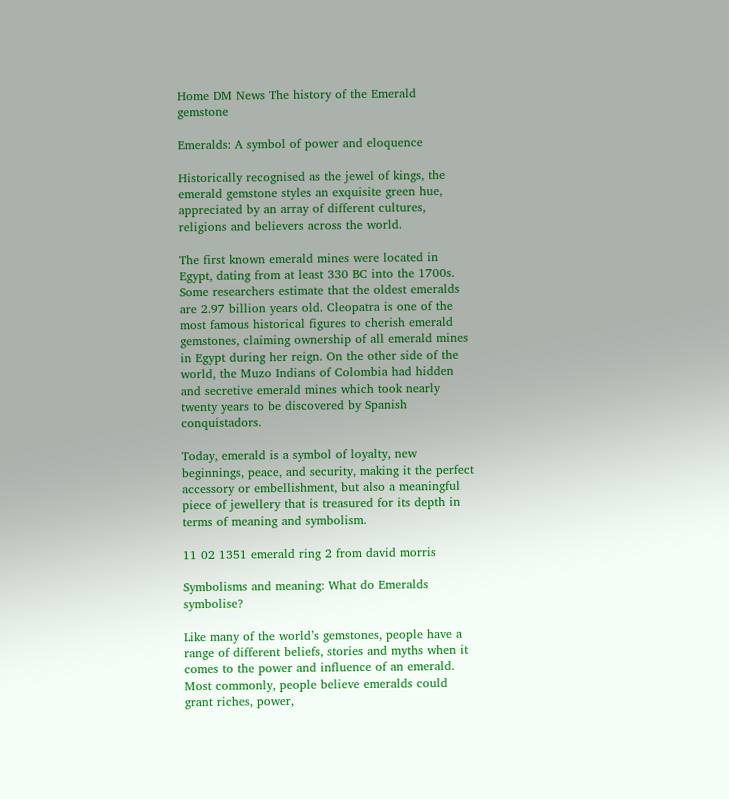Home DM News The history of the Emerald gemstone

Emeralds: A symbol of power and eloquence

Historically recognised as the jewel of kings, the emerald gemstone styles an exquisite green hue, appreciated by an array of different cultures, religions and believers across the world.

The first known emerald mines were located in Egypt, dating from at least 330 BC into the 1700s. Some researchers estimate that the oldest emeralds are 2.97 billion years old. Cleopatra is one of the most famous historical figures to cherish emerald gemstones, claiming ownership of all emerald mines in Egypt during her reign. On the other side of the world, the Muzo Indians of Colombia had hidden and secretive emerald mines which took nearly twenty years to be discovered by Spanish conquistadors.

Today, emerald is a symbol of loyalty, new beginnings, peace, and security, making it the perfect accessory or embellishment, but also a meaningful piece of jewellery that is treasured for its depth in terms of meaning and symbolism.

11 02 1351 emerald ring 2 from david morris

Symbolisms and meaning: What do Emeralds symbolise?

Like many of the world’s gemstones, people have a range of different beliefs, stories and myths when it comes to the power and influence of an emerald. Most commonly, people believe emeralds could grant riches, power,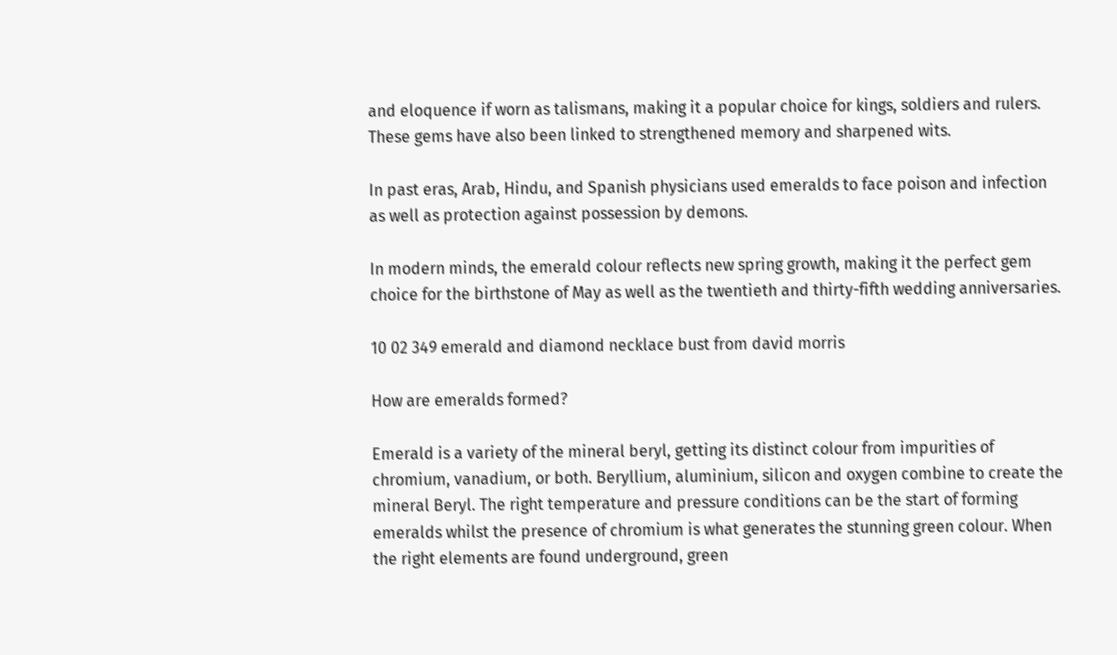and eloquence if worn as talismans, making it a popular choice for kings, soldiers and rulers. These gems have also been linked to strengthened memory and sharpened wits.

In past eras, Arab, Hindu, and Spanish physicians used emeralds to face poison and infection as well as protection against possession by demons.

In modern minds, the emerald colour reflects new spring growth, making it the perfect gem choice for the birthstone of May as well as the twentieth and thirty-fifth wedding anniversaries.

10 02 349 emerald and diamond necklace bust from david morris

How are emeralds formed?

Emerald is a variety of the mineral beryl, getting its distinct colour from impurities of chromium, vanadium, or both. Beryllium, aluminium, silicon and oxygen combine to create the mineral Beryl. The right temperature and pressure conditions can be the start of forming emeralds whilst the presence of chromium is what generates the stunning green colour. When the right elements are found underground, green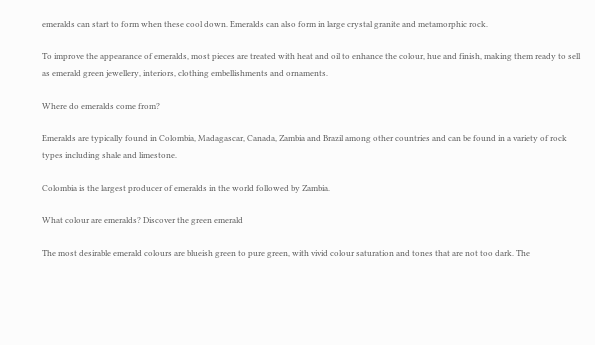emeralds can start to form when these cool down. Emeralds can also form in large crystal granite and metamorphic rock.

To improve the appearance of emeralds, most pieces are treated with heat and oil to enhance the colour, hue and finish, making them ready to sell as emerald green jewellery, interiors, clothing embellishments and ornaments.

Where do emeralds come from?

Emeralds are typically found in Colombia, Madagascar, Canada, Zambia and Brazil among other countries and can be found in a variety of rock types including shale and limestone.

Colombia is the largest producer of emeralds in the world followed by Zambia.

What colour are emeralds? Discover the green emerald

The most desirable emerald colours are blueish green to pure green, with vivid colour saturation and tones that are not too dark. The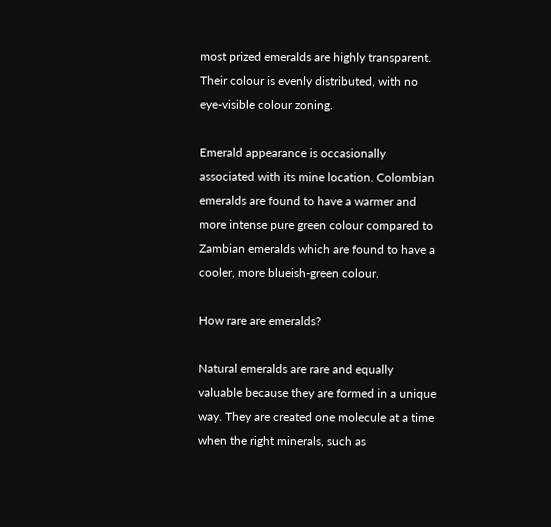most prized emeralds are highly transparent. Their colour is evenly distributed, with no eye-visible colour zoning.

Emerald appearance is occasionally associated with its mine location. Colombian emeralds are found to have a warmer and more intense pure green colour compared to Zambian emeralds which are found to have a cooler, more blueish-green colour.

How rare are emeralds?

Natural emeralds are rare and equally valuable because they are formed in a unique way. They are created one molecule at a time when the right minerals, such as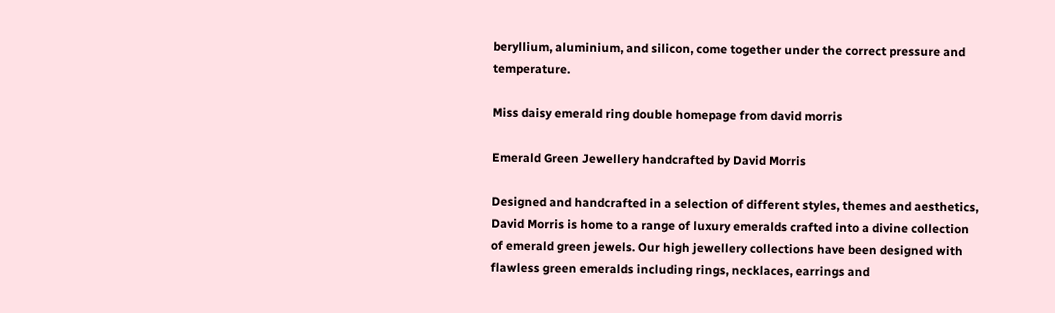beryllium, aluminium, and silicon, come together under the correct pressure and temperature.

Miss daisy emerald ring double homepage from david morris

Emerald Green Jewellery handcrafted by David Morris

Designed and handcrafted in a selection of different styles, themes and aesthetics, David Morris is home to a range of luxury emeralds crafted into a divine collection of emerald green jewels. Our high jewellery collections have been designed with flawless green emeralds including rings, necklaces, earrings and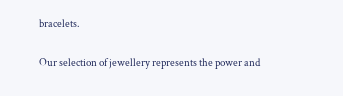bracelets.

Our selection of jewellery represents the power and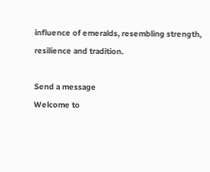influence of emeralds, resembling strength, resilience and tradition.

Send a message
Welcome to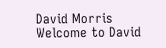David Morris
Welcome to David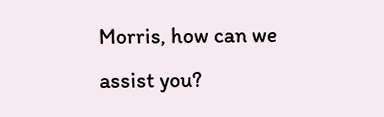Morris, how can we assist you?